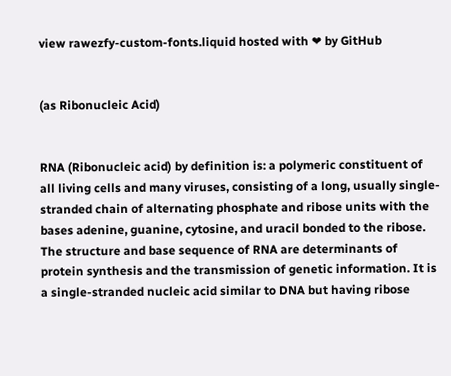view rawezfy-custom-fonts.liquid hosted with ❤ by GitHub


(as Ribonucleic Acid)


RNA (Ribonucleic acid) by definition is: a polymeric constituent of all living cells and many viruses, consisting of a long, usually single-stranded chain of alternating phosphate and ribose units with the bases adenine, guanine, cytosine, and uracil bonded to the ribose. The structure and base sequence of RNA are determinants of protein synthesis and the transmission of genetic information. It is a single-stranded nucleic acid similar to DNA but having ribose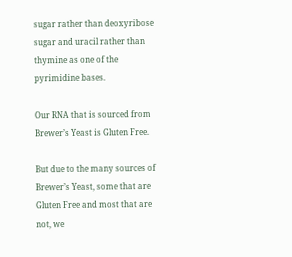sugar rather than deoxyribose sugar and uracil rather than thymine as one of the pyrimidine bases.

Our RNA that is sourced from Brewer’s Yeast is Gluten Free.

But due to the many sources of Brewer’s Yeast, some that are Gluten Free and most that are not, we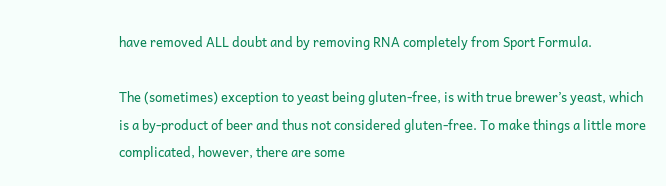have removed ALL doubt and by removing RNA completely from Sport Formula.

The (sometimes) exception to yeast being gluten-free, is with true brewer’s yeast, which is a by-product of beer and thus not considered gluten-free. To make things a little more complicated, however, there are some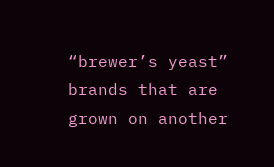“brewer’s yeast” brands that are grown on another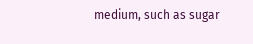medium, such as sugar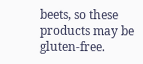beets, so these products may be gluten-free.